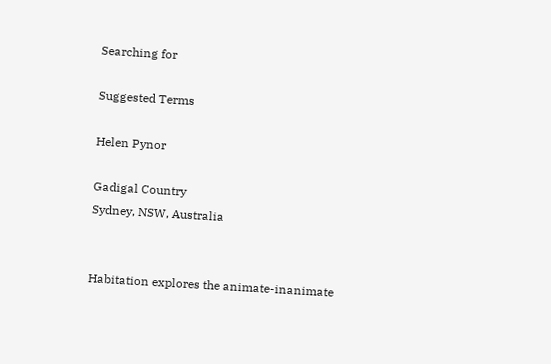Searching for

Suggested Terms

Helen Pynor

Gadigal Country
Sydney, NSW, Australia


Habitation explores the animate-inanimate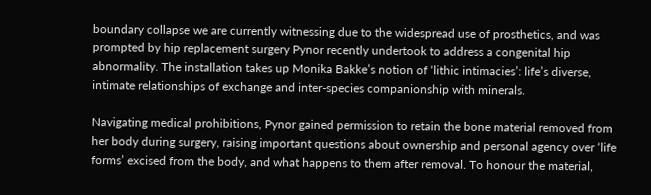boundary collapse we are currently witnessing due to the widespread use of prosthetics, and was prompted by hip replacement surgery Pynor recently undertook to address a congenital hip abnormality. The installation takes up Monika Bakke’s notion of ‘lithic intimacies’: life’s diverse, intimate relationships of exchange and inter-species companionship with minerals.

Navigating medical prohibitions, Pynor gained permission to retain the bone material removed from her body during surgery, raising important questions about ownership and personal agency over ‘life forms’ excised from the body, and what happens to them after removal. To honour the material,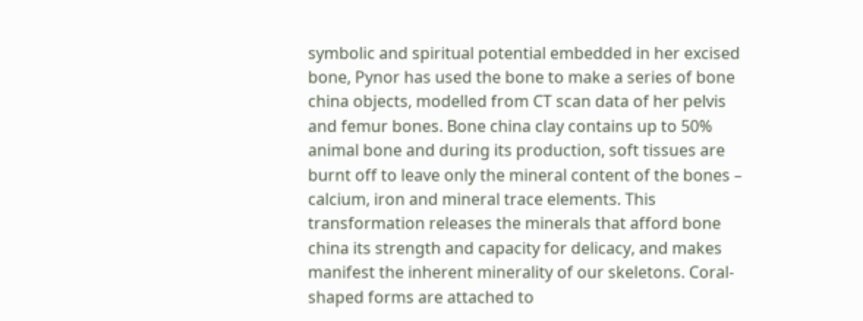symbolic and spiritual potential embedded in her excised bone, Pynor has used the bone to make a series of bone china objects, modelled from CT scan data of her pelvis and femur bones. Bone china clay contains up to 50% animal bone and during its production, soft tissues are burnt off to leave only the mineral content of the bones – calcium, iron and mineral trace elements. This transformation releases the minerals that afford bone china its strength and capacity for delicacy, and makes manifest the inherent minerality of our skeletons. Coral-shaped forms are attached to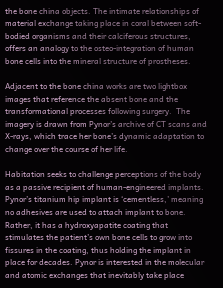the bone china objects. The intimate relationships of material exchange taking place in coral between soft-bodied organisms and their calciferous structures, offers an analogy to the osteo-integration of human bone cells into the mineral structure of prostheses.

Adjacent to the bone china works are two lightbox images that reference the absent bone and the transformational processes following surgery.  The imagery is drawn from Pynor’s archive of CT scans and X-rays, which trace her bone’s dynamic adaptation to change over the course of her life.

Habitation seeks to challenge perceptions of the body as a passive recipient of human-engineered implants. Pynor’s titanium hip implant is ‘cementless,’ meaning no adhesives are used to attach implant to bone. Rather, it has a hydroxyapatite coating that stimulates the patient’s own bone cells to grow into fissures in the coating, thus holding the implant in place for decades. Pynor is interested in the molecular and atomic exchanges that inevitably take place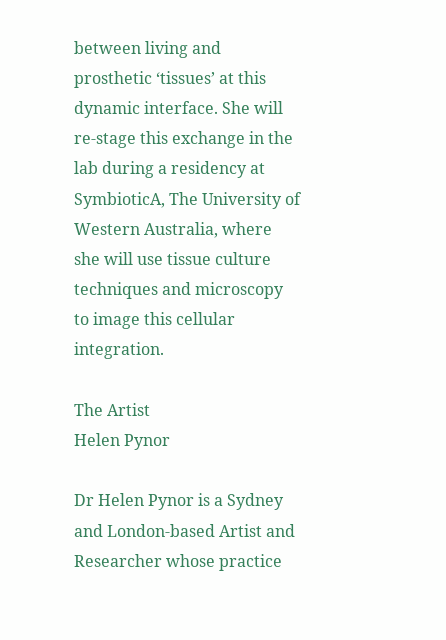between living and prosthetic ‘tissues’ at this dynamic interface. She will re-stage this exchange in the lab during a residency at SymbioticA, The University of Western Australia, where she will use tissue culture techniques and microscopy to image this cellular integration.

The Artist
Helen Pynor

Dr Helen Pynor is a Sydney and London-based Artist and Researcher whose practice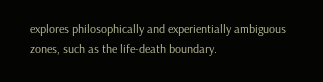explores philosophically and experientially ambiguous zones, such as the life-death boundary.